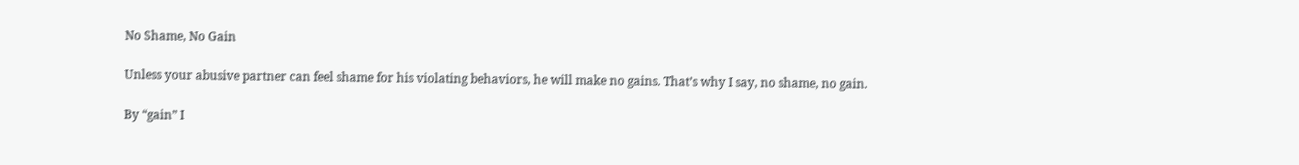No Shame, No Gain

Unless your abusive partner can feel shame for his violating behaviors, he will make no gains. That’s why I say, no shame, no gain.

By “gain” I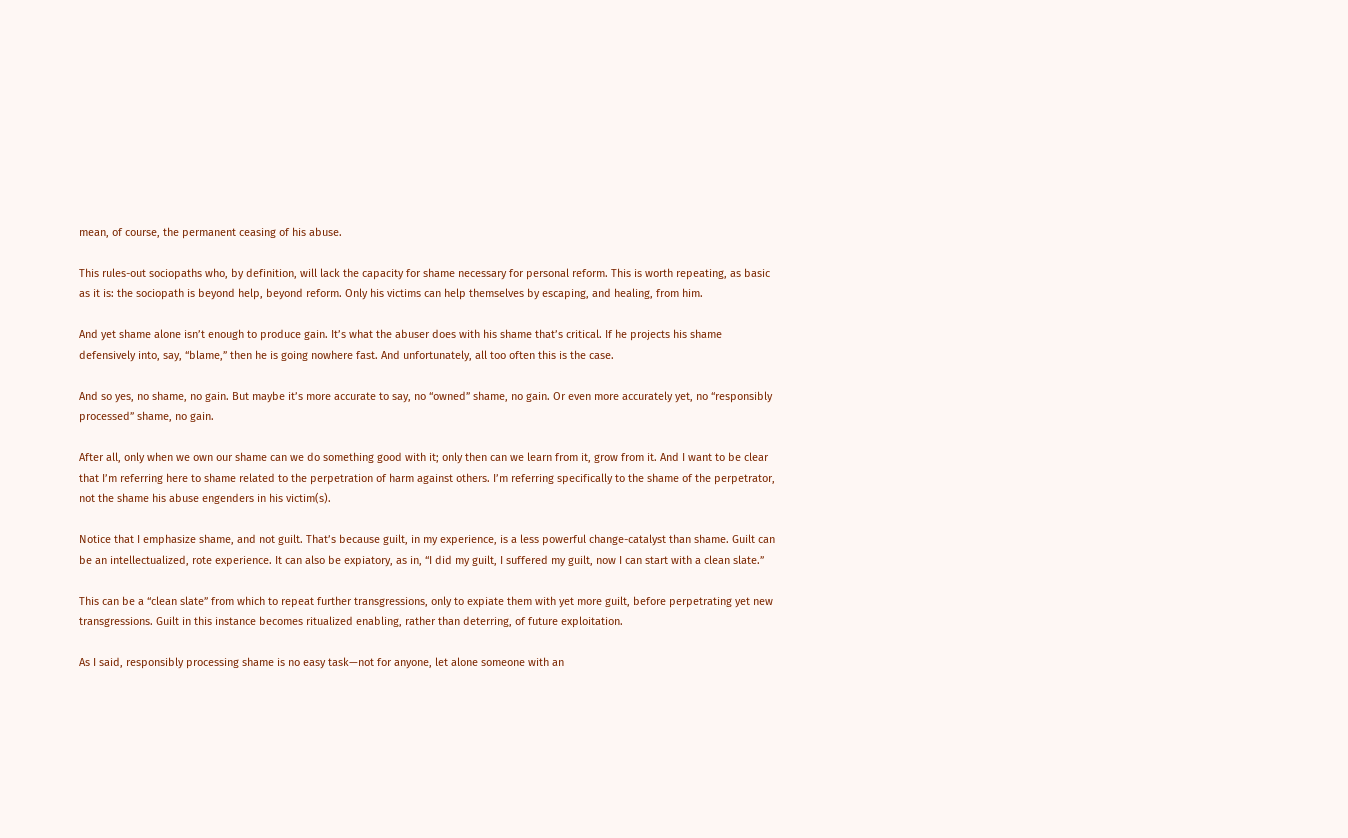mean, of course, the permanent ceasing of his abuse.

This rules-out sociopaths who, by definition, will lack the capacity for shame necessary for personal reform. This is worth repeating, as basic as it is: the sociopath is beyond help, beyond reform. Only his victims can help themselves by escaping, and healing, from him.

And yet shame alone isn’t enough to produce gain. It’s what the abuser does with his shame that’s critical. If he projects his shame defensively into, say, “blame,” then he is going nowhere fast. And unfortunately, all too often this is the case.

And so yes, no shame, no gain. But maybe it’s more accurate to say, no “owned” shame, no gain. Or even more accurately yet, no “responsibly processed” shame, no gain.

After all, only when we own our shame can we do something good with it; only then can we learn from it, grow from it. And I want to be clear that I’m referring here to shame related to the perpetration of harm against others. I’m referring specifically to the shame of the perpetrator, not the shame his abuse engenders in his victim(s).

Notice that I emphasize shame, and not guilt. That’s because guilt, in my experience, is a less powerful change-catalyst than shame. Guilt can be an intellectualized, rote experience. It can also be expiatory, as in, “I did my guilt, I suffered my guilt, now I can start with a clean slate.”

This can be a “clean slate” from which to repeat further transgressions, only to expiate them with yet more guilt, before perpetrating yet new transgressions. Guilt in this instance becomes ritualized enabling, rather than deterring, of future exploitation.

As I said, responsibly processing shame is no easy task—not for anyone, let alone someone with an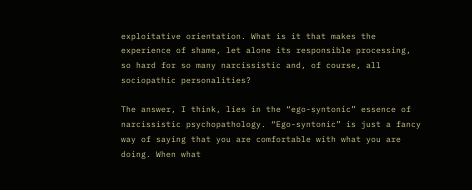exploitative orientation. What is it that makes the experience of shame, let alone its responsible processing, so hard for so many narcissistic and, of course, all sociopathic personalities?

The answer, I think, lies in the “ego-syntonic” essence of narcissistic psychopathology. “Ego-syntonic” is just a fancy way of saying that you are comfortable with what you are doing. When what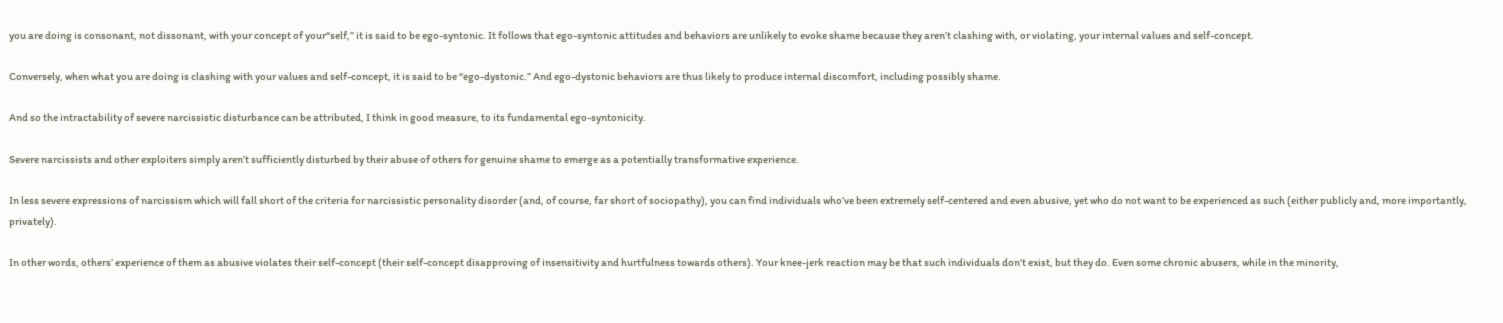you are doing is consonant, not dissonant, with your concept of your“self,” it is said to be ego-syntonic. It follows that ego-syntonic attitudes and behaviors are unlikely to evoke shame because they aren’t clashing with, or violating, your internal values and self-concept.

Conversely, when what you are doing is clashing with your values and self-concept, it is said to be “ego-dystonic.” And ego-dystonic behaviors are thus likely to produce internal discomfort, including possibly shame.

And so the intractability of severe narcissistic disturbance can be attributed, I think in good measure, to its fundamental ego-syntonicity.

Severe narcissists and other exploiters simply aren’t sufficiently disturbed by their abuse of others for genuine shame to emerge as a potentially transformative experience.

In less severe expressions of narcissism which will fall short of the criteria for narcissistic personality disorder (and, of course, far short of sociopathy), you can find individuals who’ve been extremely self-centered and even abusive, yet who do not want to be experienced as such (either publicly and, more importantly, privately).

In other words, others’ experience of them as abusive violates their self-concept (their self-concept disapproving of insensitivity and hurtfulness towards others). Your knee-jerk reaction may be that such individuals don’t exist, but they do. Even some chronic abusers, while in the minority,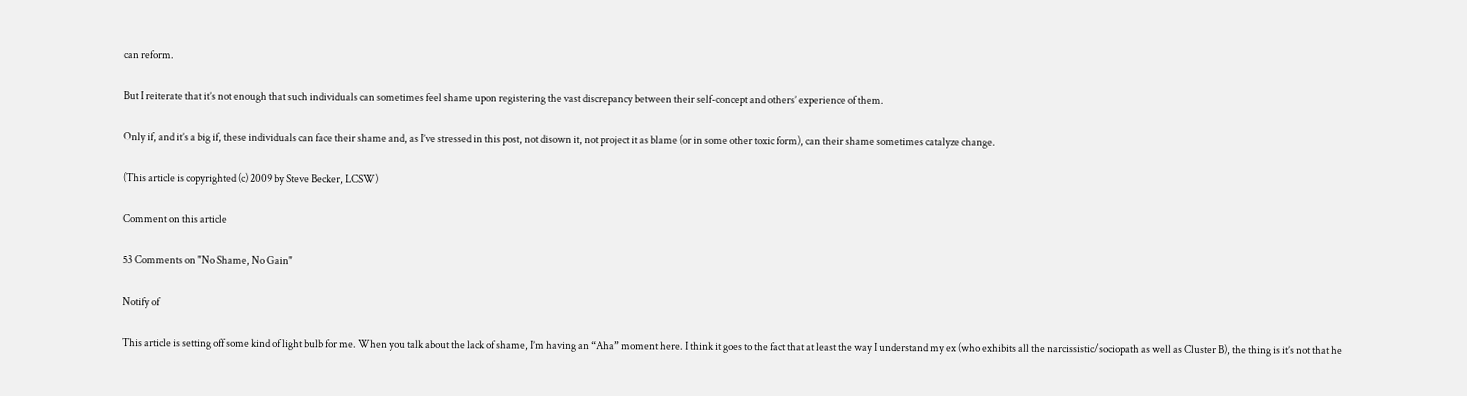can reform.

But I reiterate that it’s not enough that such individuals can sometimes feel shame upon registering the vast discrepancy between their self-concept and others’ experience of them.

Only if, and it’s a big if, these individuals can face their shame and, as I’ve stressed in this post, not disown it, not project it as blame (or in some other toxic form), can their shame sometimes catalyze change.

(This article is copyrighted (c) 2009 by Steve Becker, LCSW)

Comment on this article

53 Comments on "No Shame, No Gain"

Notify of

This article is setting off some kind of light bulb for me. When you talk about the lack of shame, I’m having an “Aha” moment here. I think it goes to the fact that at least the way I understand my ex (who exhibits all the narcissistic/sociopath as well as Cluster B), the thing is it’s not that he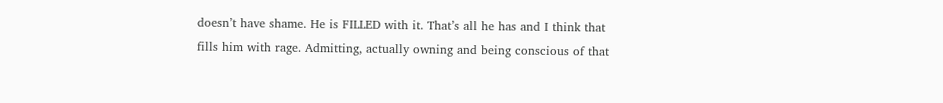doesn’t have shame. He is FILLED with it. That’s all he has and I think that fills him with rage. Admitting, actually owning and being conscious of that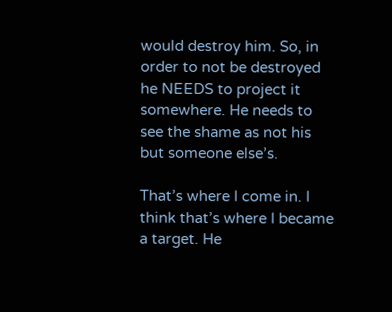would destroy him. So, in order to not be destroyed he NEEDS to project it somewhere. He needs to see the shame as not his but someone else’s.

That’s where I come in. I think that’s where I became a target. He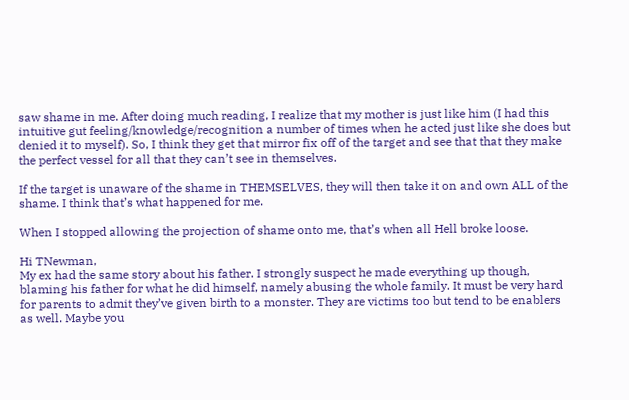saw shame in me. After doing much reading, I realize that my mother is just like him (I had this intuitive gut feeling/knowledge/recognition a number of times when he acted just like she does but denied it to myself). So, I think they get that mirror fix off of the target and see that that they make the perfect vessel for all that they can’t see in themselves.

If the target is unaware of the shame in THEMSELVES, they will then take it on and own ALL of the shame. I think that’s what happened for me.

When I stopped allowing the projection of shame onto me, that’s when all Hell broke loose.

Hi TNewman,
My ex had the same story about his father. I strongly suspect he made everything up though, blaming his father for what he did himself, namely abusing the whole family. It must be very hard for parents to admit they’ve given birth to a monster. They are victims too but tend to be enablers as well. Maybe you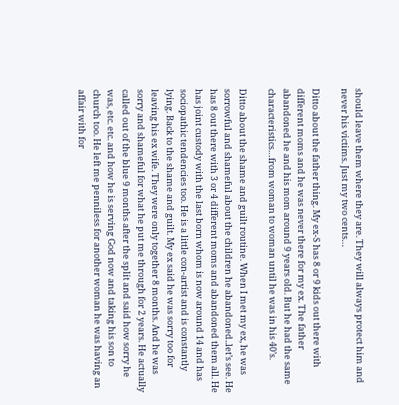should leave them where they are. They will always protect him and never his victims. Just my two cents…

Ditto about the father thing. My ex-S has 8 or 9 kids out there with different moms and he was never there for my ex. The father abandoned he and his mom around 9 years old. But he had the same characteristics…from woman to woman until he was in his 40’s.

Ditto about the shame and guilt routine. When I met my ex, he was sorrowful and shameful about the children he abandoned..let’s see. He has 8 out there with 3 or 4 different moms and abandoned them all. He has joint custody with the last born whom is now around 14 and has sociopathic tendencies too. He is a little con-artist and is constantly lying. Back to the shame and guilt. My ex said he was sorry too for leaving his ex wife. They were only together 8 months. And he was sorry and shameful for what he put me through for 2 years. He actually called out of the blue 9 months after the split and said how sorry he was, etc. etc. and how he is serving God now and taking his son to church too. He left me penniless for another woman he was having an affair with for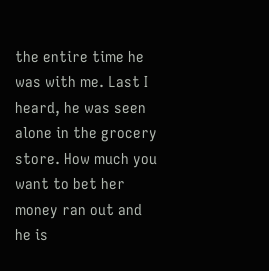the entire time he was with me. Last I heard, he was seen alone in the grocery store. How much you want to bet her money ran out and he is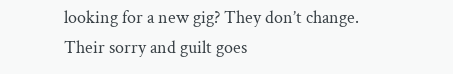looking for a new gig? They don’t change. Their sorry and guilt goes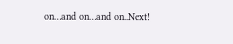on…and on…and on..Next!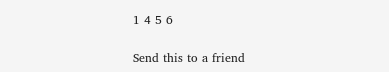1 4 5 6

Send this to a friend